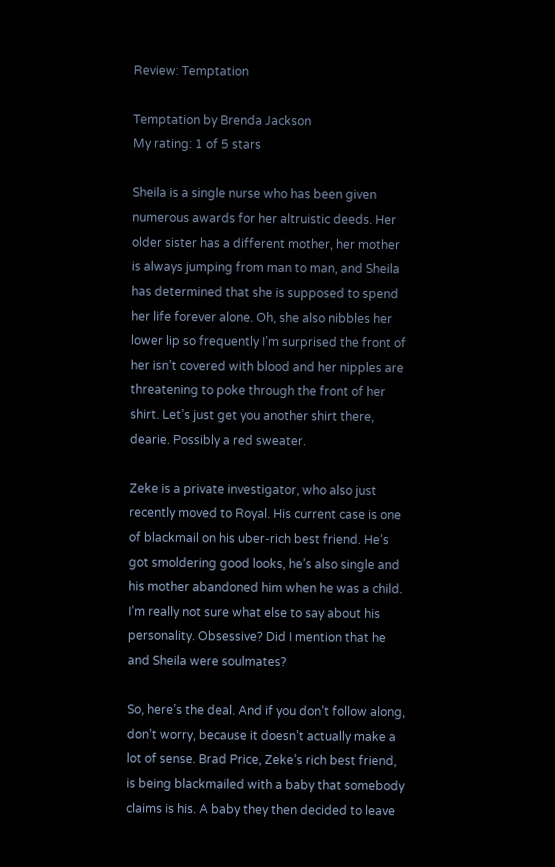Review: Temptation

Temptation by Brenda Jackson
My rating: 1 of 5 stars

Sheila is a single nurse who has been given numerous awards for her altruistic deeds. Her older sister has a different mother, her mother is always jumping from man to man, and Sheila has determined that she is supposed to spend her life forever alone. Oh, she also nibbles her lower lip so frequently I’m surprised the front of her isn’t covered with blood and her nipples are threatening to poke through the front of her shirt. Let’s just get you another shirt there, dearie. Possibly a red sweater.

Zeke is a private investigator, who also just recently moved to Royal. His current case is one of blackmail on his uber-rich best friend. He’s got smoldering good looks, he’s also single and his mother abandoned him when he was a child. I’m really not sure what else to say about his personality. Obsessive? Did I mention that he and Sheila were soulmates?

So, here’s the deal. And if you don’t follow along, don’t worry, because it doesn’t actually make a lot of sense. Brad Price, Zeke’s rich best friend, is being blackmailed with a baby that somebody claims is his. A baby they then decided to leave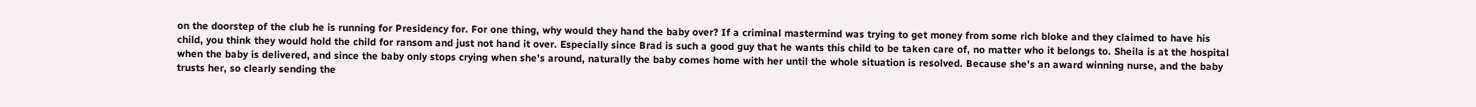on the doorstep of the club he is running for Presidency for. For one thing, why would they hand the baby over? If a criminal mastermind was trying to get money from some rich bloke and they claimed to have his child, you think they would hold the child for ransom and just not hand it over. Especially since Brad is such a good guy that he wants this child to be taken care of, no matter who it belongs to. Sheila is at the hospital when the baby is delivered, and since the baby only stops crying when she’s around, naturally the baby comes home with her until the whole situation is resolved. Because she’s an award winning nurse, and the baby trusts her, so clearly sending the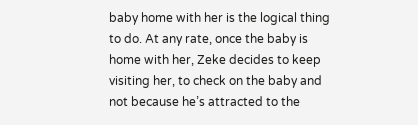baby home with her is the logical thing to do. At any rate, once the baby is home with her, Zeke decides to keep visiting her, to check on the baby and not because he’s attracted to the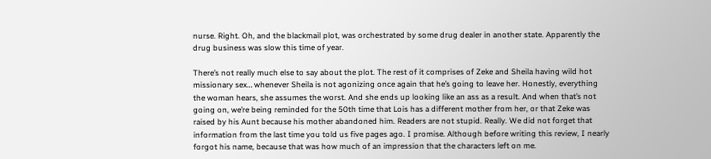nurse. Right. Oh, and the blackmail plot, was orchestrated by some drug dealer in another state. Apparently the drug business was slow this time of year.

There’s not really much else to say about the plot. The rest of it comprises of Zeke and Sheila having wild hot missionary sex… whenever Sheila is not agonizing once again that he’s going to leave her. Honestly, everything the woman hears, she assumes the worst. And she ends up looking like an ass as a result. And when that’s not going on, we’re being reminded for the 50th time that Lois has a different mother from her, or that Zeke was raised by his Aunt because his mother abandoned him. Readers are not stupid. Really. We did not forget that information from the last time you told us five pages ago. I promise. Although before writing this review, I nearly forgot his name, because that was how much of an impression that the characters left on me.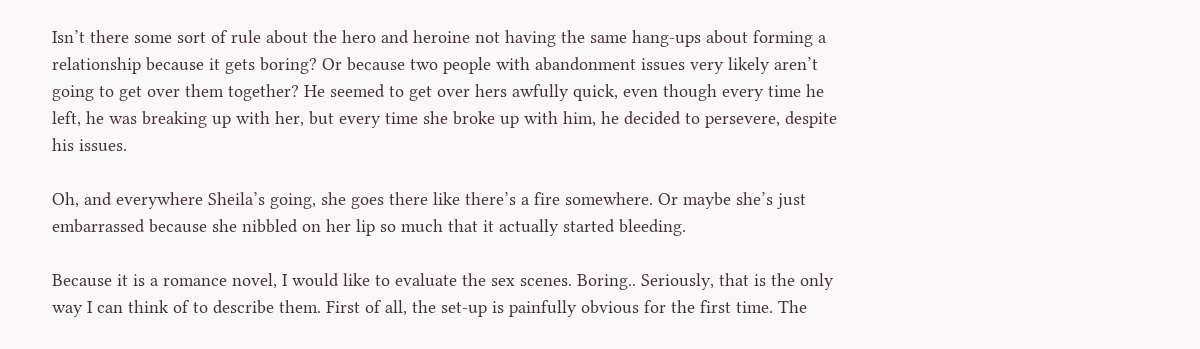Isn’t there some sort of rule about the hero and heroine not having the same hang-ups about forming a relationship because it gets boring? Or because two people with abandonment issues very likely aren’t going to get over them together? He seemed to get over hers awfully quick, even though every time he left, he was breaking up with her, but every time she broke up with him, he decided to persevere, despite his issues.

Oh, and everywhere Sheila’s going, she goes there like there’s a fire somewhere. Or maybe she’s just embarrassed because she nibbled on her lip so much that it actually started bleeding.

Because it is a romance novel, I would like to evaluate the sex scenes. Boring.. Seriously, that is the only way I can think of to describe them. First of all, the set-up is painfully obvious for the first time. The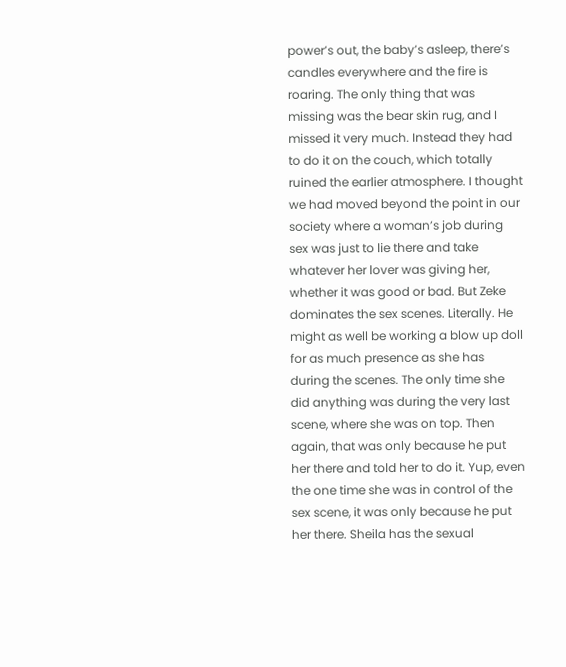power’s out, the baby’s asleep, there’s candles everywhere and the fire is roaring. The only thing that was missing was the bear skin rug, and I missed it very much. Instead they had to do it on the couch, which totally ruined the earlier atmosphere. I thought we had moved beyond the point in our society where a woman’s job during sex was just to lie there and take whatever her lover was giving her, whether it was good or bad. But Zeke dominates the sex scenes. Literally. He might as well be working a blow up doll for as much presence as she has during the scenes. The only time she did anything was during the very last scene, where she was on top. Then again, that was only because he put her there and told her to do it. Yup, even the one time she was in control of the sex scene, it was only because he put her there. Sheila has the sexual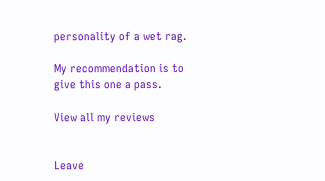personality of a wet rag.

My recommendation is to give this one a pass.

View all my reviews


Leave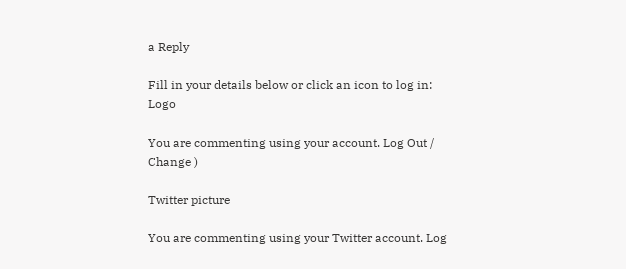a Reply

Fill in your details below or click an icon to log in: Logo

You are commenting using your account. Log Out / Change )

Twitter picture

You are commenting using your Twitter account. Log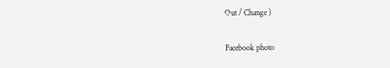Out / Change )

Facebook photo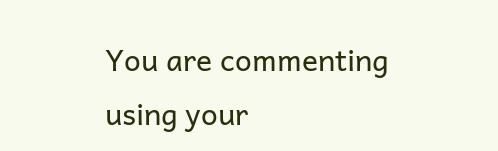You are commenting using your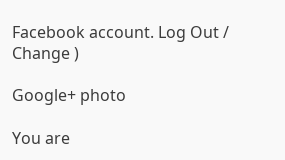Facebook account. Log Out / Change )

Google+ photo

You are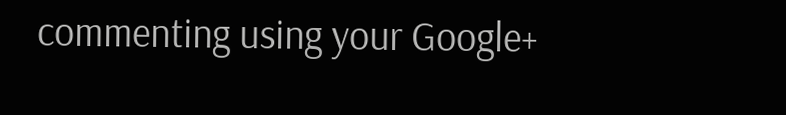commenting using your Google+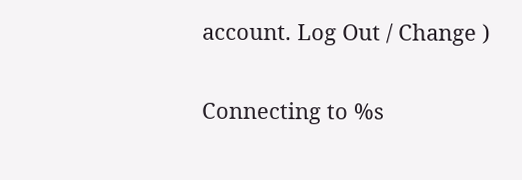account. Log Out / Change )

Connecting to %s